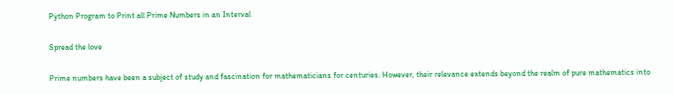Python Program to Print all Prime Numbers in an Interval

Spread the love

Prime numbers have been a subject of study and fascination for mathematicians for centuries. However, their relevance extends beyond the realm of pure mathematics into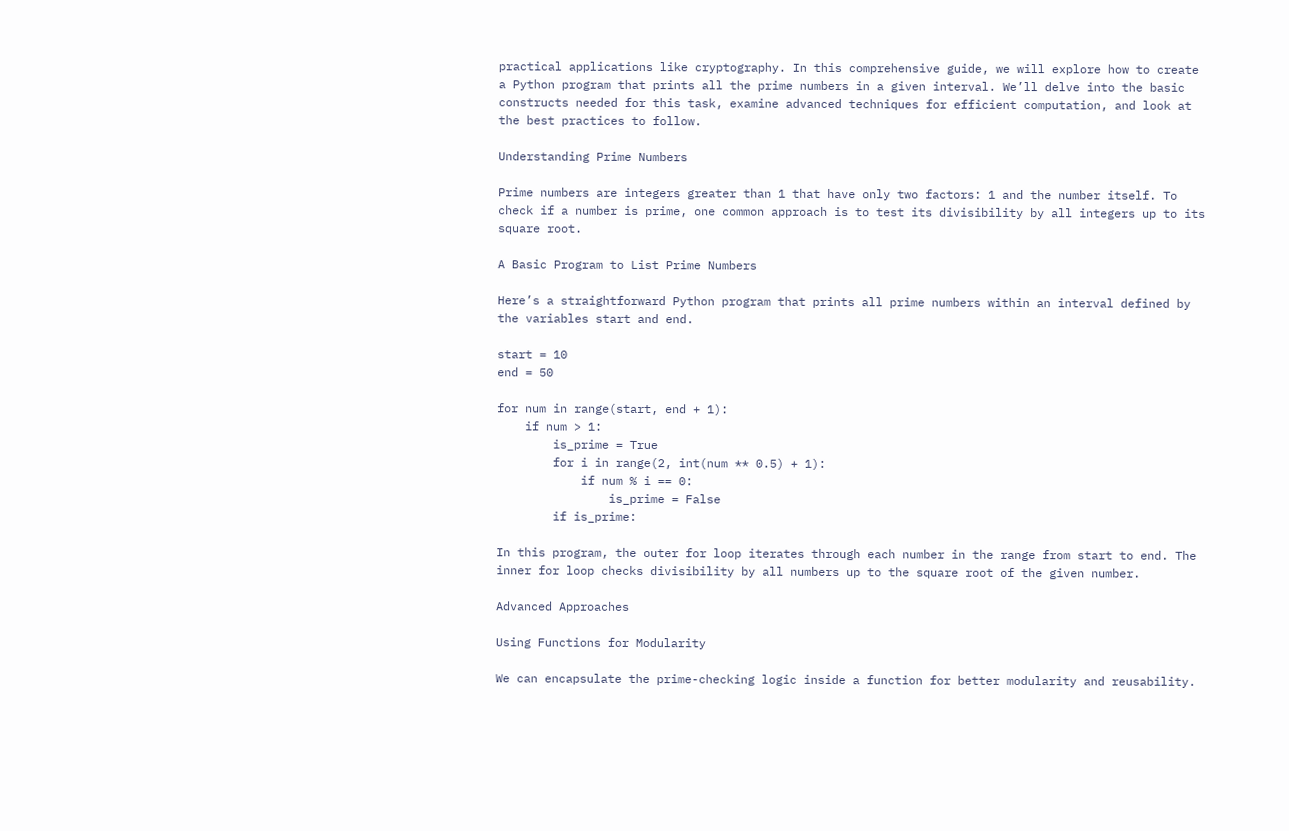practical applications like cryptography. In this comprehensive guide, we will explore how to create a Python program that prints all the prime numbers in a given interval. We’ll delve into the basic constructs needed for this task, examine advanced techniques for efficient computation, and look at the best practices to follow.

Understanding Prime Numbers

Prime numbers are integers greater than 1 that have only two factors: 1 and the number itself. To check if a number is prime, one common approach is to test its divisibility by all integers up to its square root.

A Basic Program to List Prime Numbers

Here’s a straightforward Python program that prints all prime numbers within an interval defined by the variables start and end.

start = 10
end = 50

for num in range(start, end + 1):
    if num > 1:
        is_prime = True
        for i in range(2, int(num ** 0.5) + 1):
            if num % i == 0:
                is_prime = False
        if is_prime:

In this program, the outer for loop iterates through each number in the range from start to end. The inner for loop checks divisibility by all numbers up to the square root of the given number.

Advanced Approaches

Using Functions for Modularity

We can encapsulate the prime-checking logic inside a function for better modularity and reusability.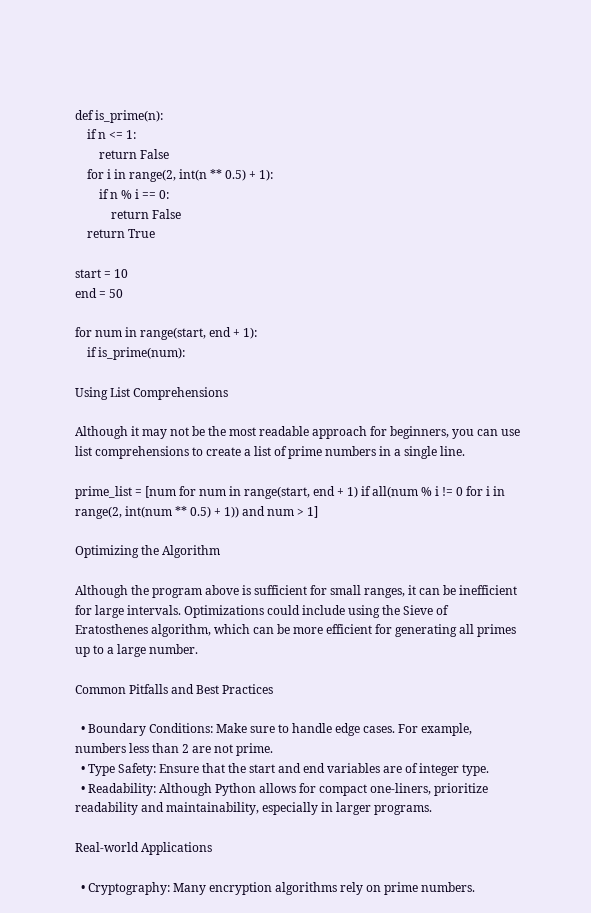def is_prime(n):
    if n <= 1:
        return False
    for i in range(2, int(n ** 0.5) + 1):
        if n % i == 0:
            return False
    return True

start = 10
end = 50

for num in range(start, end + 1):
    if is_prime(num):

Using List Comprehensions

Although it may not be the most readable approach for beginners, you can use list comprehensions to create a list of prime numbers in a single line.

prime_list = [num for num in range(start, end + 1) if all(num % i != 0 for i in range(2, int(num ** 0.5) + 1)) and num > 1]

Optimizing the Algorithm

Although the program above is sufficient for small ranges, it can be inefficient for large intervals. Optimizations could include using the Sieve of Eratosthenes algorithm, which can be more efficient for generating all primes up to a large number.

Common Pitfalls and Best Practices

  • Boundary Conditions: Make sure to handle edge cases. For example, numbers less than 2 are not prime.
  • Type Safety: Ensure that the start and end variables are of integer type.
  • Readability: Although Python allows for compact one-liners, prioritize readability and maintainability, especially in larger programs.

Real-world Applications

  • Cryptography: Many encryption algorithms rely on prime numbers.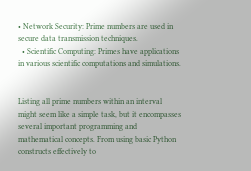• Network Security: Prime numbers are used in secure data transmission techniques.
  • Scientific Computing: Primes have applications in various scientific computations and simulations.


Listing all prime numbers within an interval might seem like a simple task, but it encompasses several important programming and mathematical concepts. From using basic Python constructs effectively to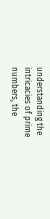understanding the intricacies of prime numbers, the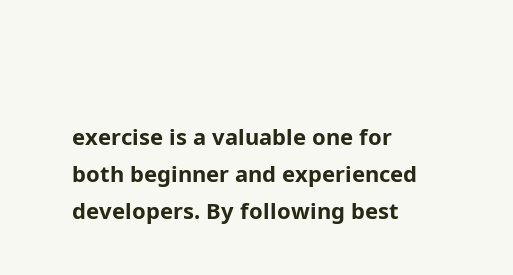exercise is a valuable one for both beginner and experienced developers. By following best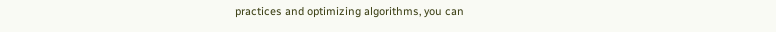practices and optimizing algorithms, you can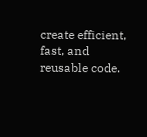create efficient, fast, and reusable code.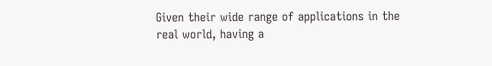Given their wide range of applications in the real world, having a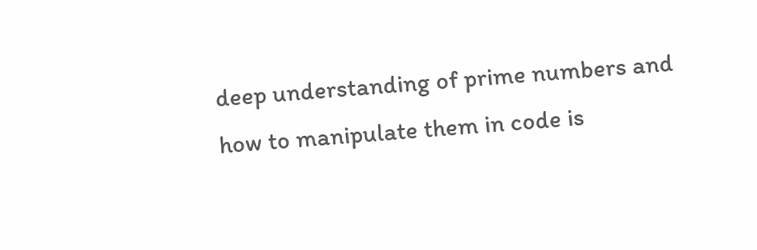deep understanding of prime numbers and how to manipulate them in code is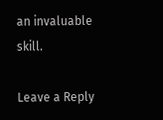an invaluable skill.

Leave a Reply